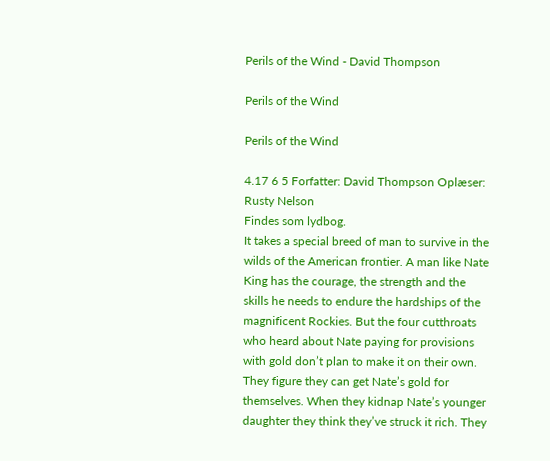Perils of the Wind - David Thompson

Perils of the Wind

Perils of the Wind

4.17 6 5 Forfatter: David Thompson Oplæser: Rusty Nelson
Findes som lydbog.
It takes a special breed of man to survive in the wilds of the American frontier. A man like Nate King has the courage, the strength and the skills he needs to endure the hardships of the magnificent Rockies. But the four cutthroats who heard about Nate paying for provisions with gold don’t plan to make it on their own. They figure they can get Nate’s gold for themselves. When they kidnap Nate’s younger daughter they think they’ve struck it rich. They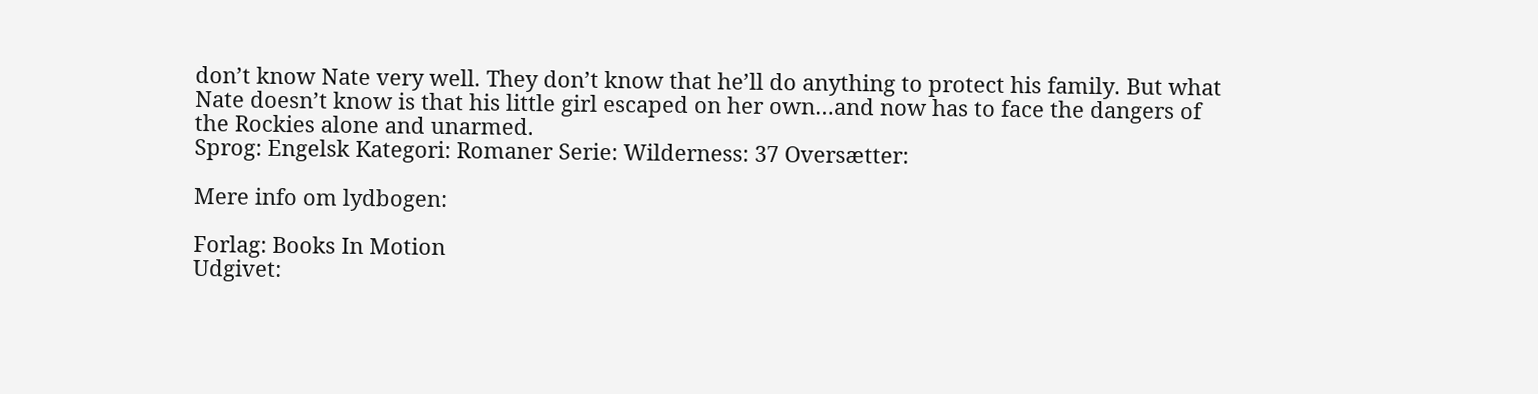don’t know Nate very well. They don’t know that he’ll do anything to protect his family. But what Nate doesn’t know is that his little girl escaped on her own…and now has to face the dangers of the Rockies alone and unarmed.
Sprog: Engelsk Kategori: Romaner Serie: Wilderness: 37 Oversætter:

Mere info om lydbogen:

Forlag: Books In Motion
Udgivet: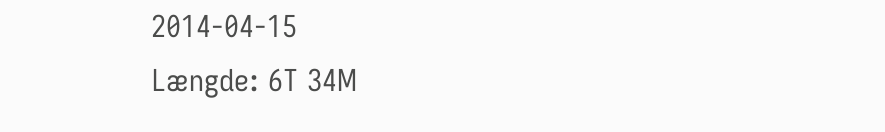2014-04-15
Længde: 6T 34M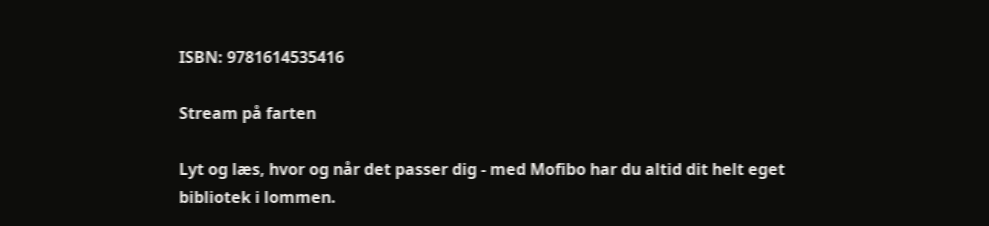ISBN: 9781614535416

Stream på farten

Lyt og læs, hvor og når det passer dig - med Mofibo har du altid dit helt eget bibliotek i lommen.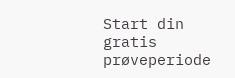Start din gratis prøveperiode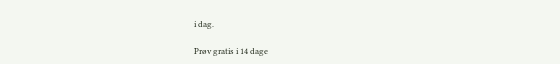i dag.

Prøv gratis i 14 dage